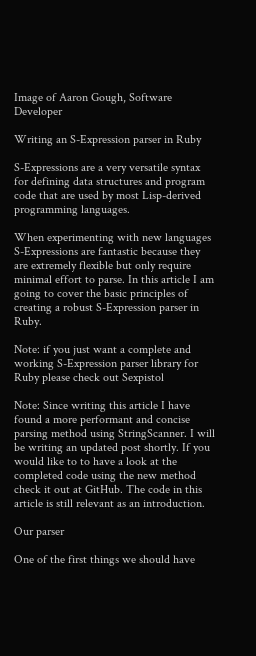Image of Aaron Gough, Software Developer

Writing an S-Expression parser in Ruby

S-Expressions are a very versatile syntax for defining data structures and program code that are used by most Lisp-derived programming languages.

When experimenting with new languages S-Expressions are fantastic because they are extremely flexible but only require minimal effort to parse. In this article I am going to cover the basic principles of creating a robust S-Expression parser in Ruby.

Note: if you just want a complete and working S-Expression parser library for Ruby please check out Sexpistol

Note: Since writing this article I have found a more performant and concise parsing method using StringScanner. I will be writing an updated post shortly. If you would like to to have a look at the completed code using the new method check it out at GitHub. The code in this article is still relevant as an introduction.

Our parser

One of the first things we should have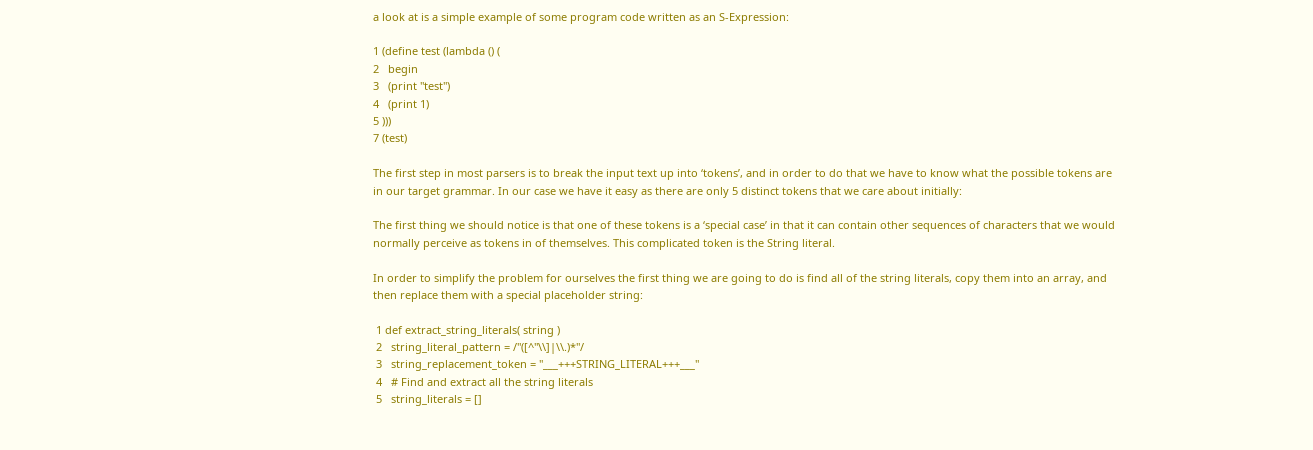a look at is a simple example of some program code written as an S-Expression:

1 (define test (lambda () (
2   begin
3   (print "test")
4   (print 1)
5 )))
7 (test)

The first step in most parsers is to break the input text up into ‘tokens’, and in order to do that we have to know what the possible tokens are in our target grammar. In our case we have it easy as there are only 5 distinct tokens that we care about initially:

The first thing we should notice is that one of these tokens is a ‘special case’ in that it can contain other sequences of characters that we would normally perceive as tokens in of themselves. This complicated token is the String literal.

In order to simplify the problem for ourselves the first thing we are going to do is find all of the string literals, copy them into an array, and then replace them with a special placeholder string:

 1 def extract_string_literals( string )
 2   string_literal_pattern = /"([^"\\]|\\.)*"/
 3   string_replacement_token = "___+++STRING_LITERAL+++___"
 4   # Find and extract all the string literals
 5   string_literals = []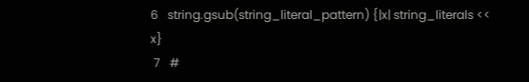6   string.gsub(string_literal_pattern) {|x| string_literals << x}
 7   #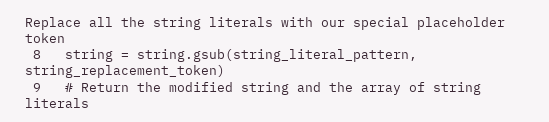Replace all the string literals with our special placeholder token
 8   string = string.gsub(string_literal_pattern, string_replacement_token)
 9   # Return the modified string and the array of string literals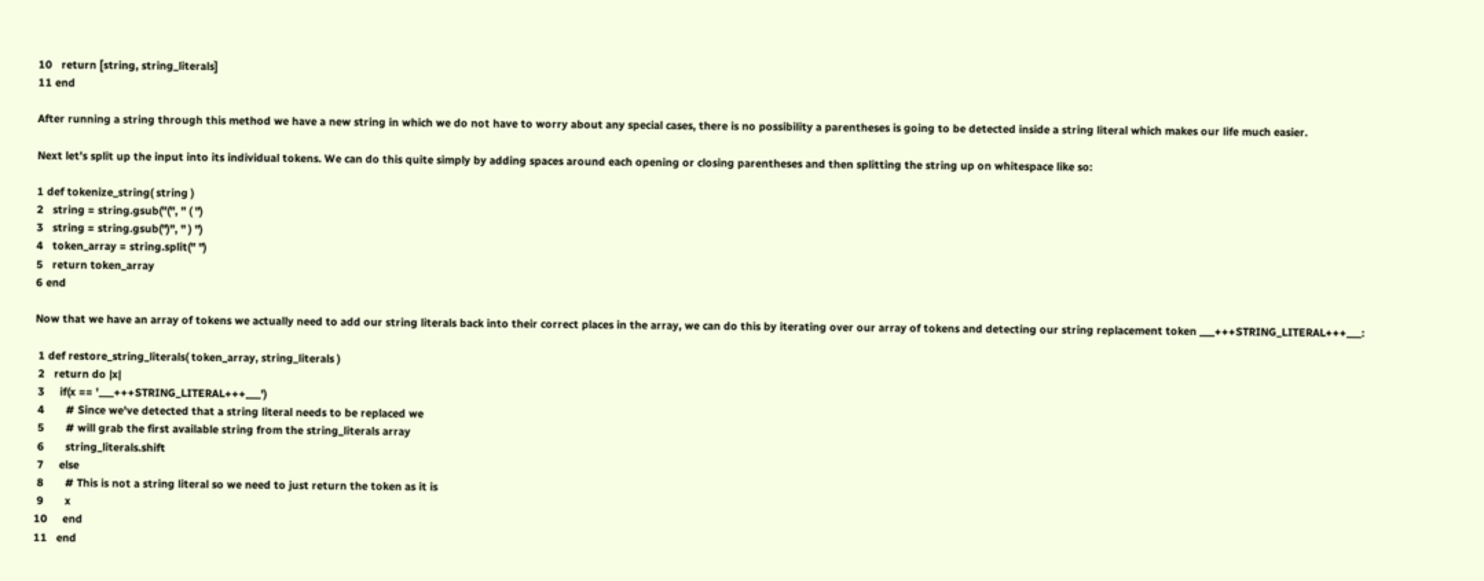10   return [string, string_literals]
11 end

After running a string through this method we have a new string in which we do not have to worry about any special cases, there is no possibility a parentheses is going to be detected inside a string literal which makes our life much easier.

Next let’s split up the input into its individual tokens. We can do this quite simply by adding spaces around each opening or closing parentheses and then splitting the string up on whitespace like so:

1 def tokenize_string( string )
2   string = string.gsub("(", " ( ")
3   string = string.gsub(")", " ) ")
4   token_array = string.split(" ")
5   return token_array
6 end

Now that we have an array of tokens we actually need to add our string literals back into their correct places in the array, we can do this by iterating over our array of tokens and detecting our string replacement token ___+++STRING_LITERAL+++___:

 1 def restore_string_literals( token_array, string_literals )
 2   return do |x|
 3     if(x == '___+++STRING_LITERAL+++___')
 4       # Since we've detected that a string literal needs to be replaced we
 5       # will grab the first available string from the string_literals array
 6       string_literals.shift
 7     else
 8       # This is not a string literal so we need to just return the token as it is
 9       x
10     end
11   end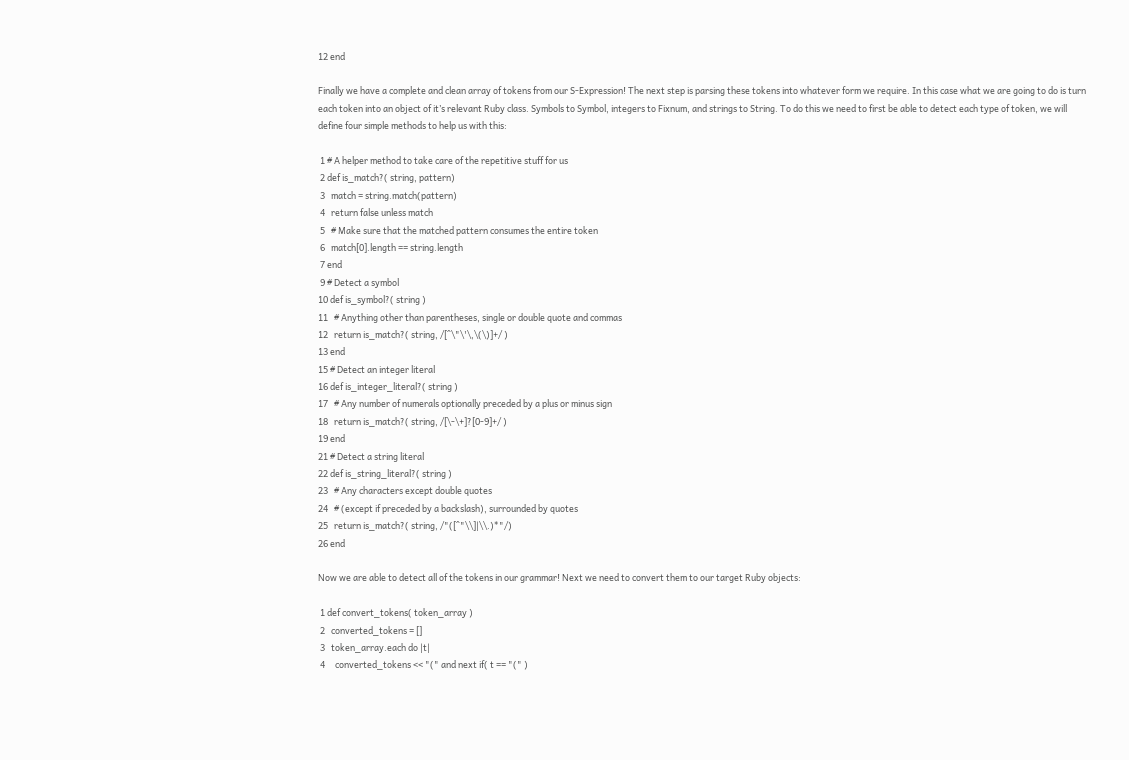12 end

Finally we have a complete and clean array of tokens from our S-Expression! The next step is parsing these tokens into whatever form we require. In this case what we are going to do is turn each token into an object of it’s relevant Ruby class. Symbols to Symbol, integers to Fixnum, and strings to String. To do this we need to first be able to detect each type of token, we will define four simple methods to help us with this:

 1 # A helper method to take care of the repetitive stuff for us
 2 def is_match?( string, pattern)
 3   match = string.match(pattern)
 4   return false unless match
 5   # Make sure that the matched pattern consumes the entire token
 6   match[0].length == string.length
 7 end
 9 # Detect a symbol
10 def is_symbol?( string )
11   # Anything other than parentheses, single or double quote and commas
12   return is_match?( string, /[^\"\'\,\(\)]+/ )
13 end
15 # Detect an integer literal
16 def is_integer_literal?( string )
17   # Any number of numerals optionally preceded by a plus or minus sign
18   return is_match?( string, /[\-\+]?[0-9]+/ )
19 end
21 # Detect a string literal
22 def is_string_literal?( string )
23   # Any characters except double quotes
24   # (except if preceded by a backslash), surrounded by quotes
25   return is_match?( string, /"([^"\\]|\\.)*"/)
26 end

Now we are able to detect all of the tokens in our grammar! Next we need to convert them to our target Ruby objects:

 1 def convert_tokens( token_array )
 2   converted_tokens = []
 3   token_array.each do |t|
 4     converted_tokens << "(" and next if( t == "(" )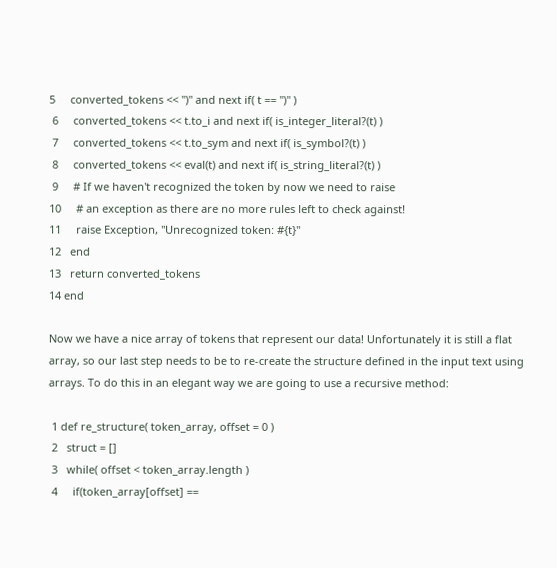5     converted_tokens << ")" and next if( t == ")" )
 6     converted_tokens << t.to_i and next if( is_integer_literal?(t) )
 7     converted_tokens << t.to_sym and next if( is_symbol?(t) )
 8     converted_tokens << eval(t) and next if( is_string_literal?(t) )
 9     # If we haven't recognized the token by now we need to raise
10     # an exception as there are no more rules left to check against!
11     raise Exception, "Unrecognized token: #{t}"
12   end
13   return converted_tokens
14 end

Now we have a nice array of tokens that represent our data! Unfortunately it is still a flat array, so our last step needs to be to re-create the structure defined in the input text using arrays. To do this in an elegant way we are going to use a recursive method:

 1 def re_structure( token_array, offset = 0 )
 2   struct = []
 3   while( offset < token_array.length )
 4     if(token_array[offset] ==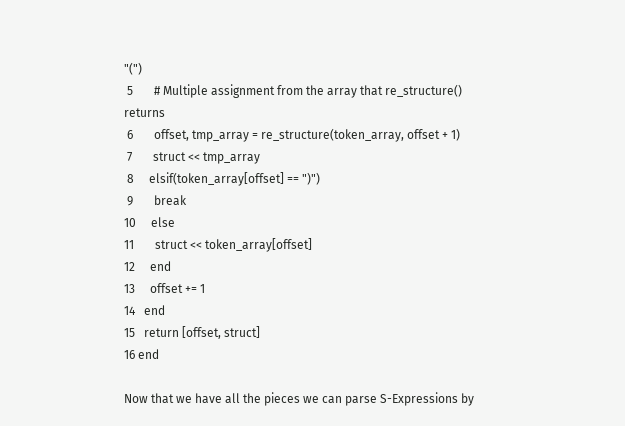"(")
 5       # Multiple assignment from the array that re_structure() returns
 6       offset, tmp_array = re_structure(token_array, offset + 1)
 7       struct << tmp_array
 8     elsif(token_array[offset] == ")")
 9       break
10     else
11       struct << token_array[offset]
12     end
13     offset += 1
14   end
15   return [offset, struct]
16 end

Now that we have all the pieces we can parse S-Expressions by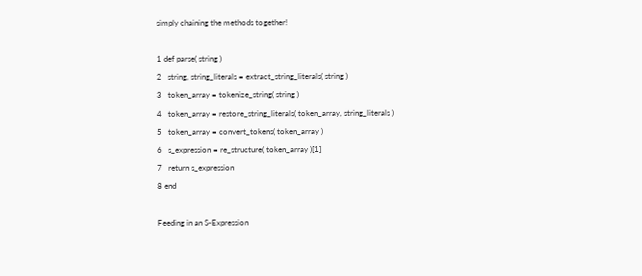simply chaining the methods together!

1 def parse( string )
2   string, string_literals = extract_string_literals( string )
3   token_array = tokenize_string( string )
4   token_array = restore_string_literals( token_array, string_literals )
5   token_array = convert_tokens( token_array )
6   s_expression = re_structure( token_array )[1]
7   return s_expression
8 end

Feeding in an S-Expression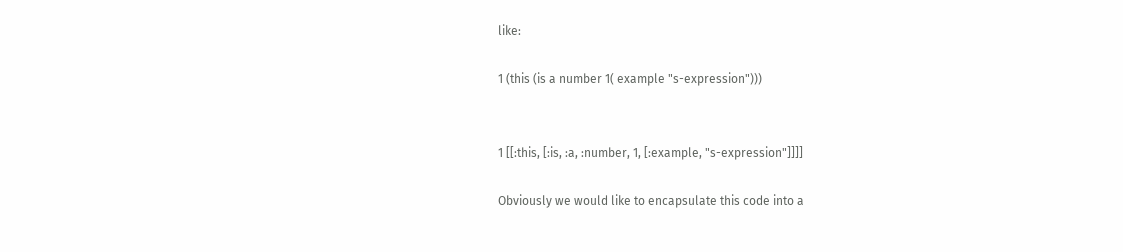like:

1 (this (is a number 1( example "s-expression")))


1 [[:this, [:is, :a, :number, 1, [:example, "s-expression"]]]]

Obviously we would like to encapsulate this code into a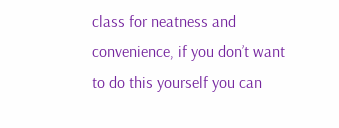class for neatness and convenience, if you don’t want to do this yourself you can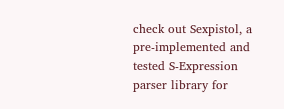check out Sexpistol, a pre-implemented and tested S-Expression parser library for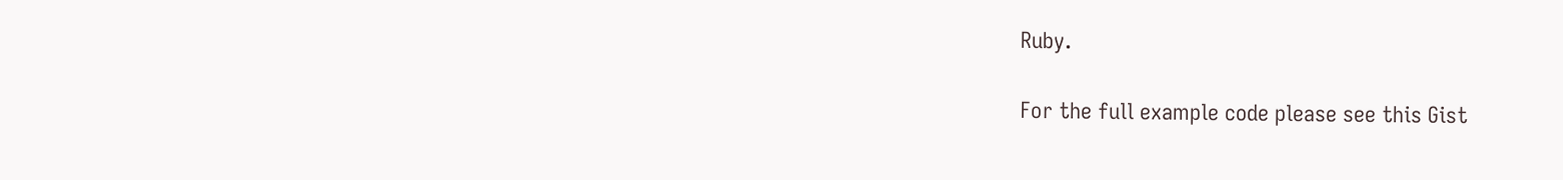Ruby.

For the full example code please see this Gist